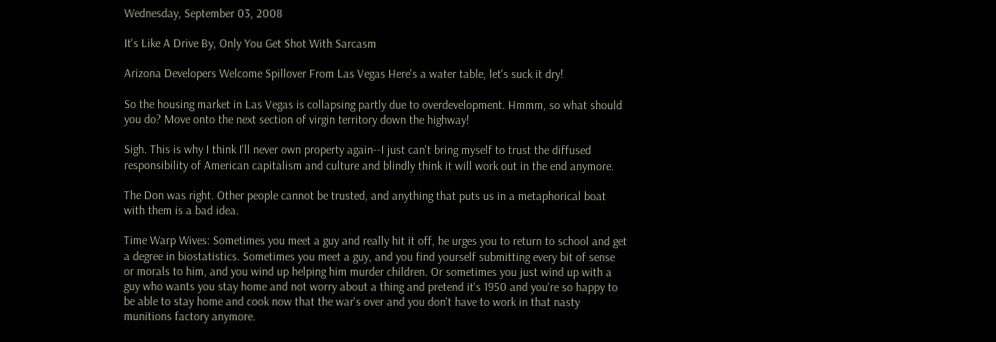Wednesday, September 03, 2008

It's Like A Drive By, Only You Get Shot With Sarcasm

Arizona Developers Welcome Spillover From Las Vegas Here's a water table, let's suck it dry!

So the housing market in Las Vegas is collapsing partly due to overdevelopment. Hmmm, so what should you do? Move onto the next section of virgin territory down the highway!

Sigh. This is why I think I'll never own property again--I just can't bring myself to trust the diffused responsibility of American capitalism and culture and blindly think it will work out in the end anymore.

The Don was right. Other people cannot be trusted, and anything that puts us in a metaphorical boat with them is a bad idea.

Time Warp Wives: Sometimes you meet a guy and really hit it off, he urges you to return to school and get a degree in biostatistics. Sometimes you meet a guy, and you find yourself submitting every bit of sense or morals to him, and you wind up helping him murder children. Or sometimes you just wind up with a guy who wants you stay home and not worry about a thing and pretend it's 1950 and you're so happy to be able to stay home and cook now that the war's over and you don't have to work in that nasty munitions factory anymore.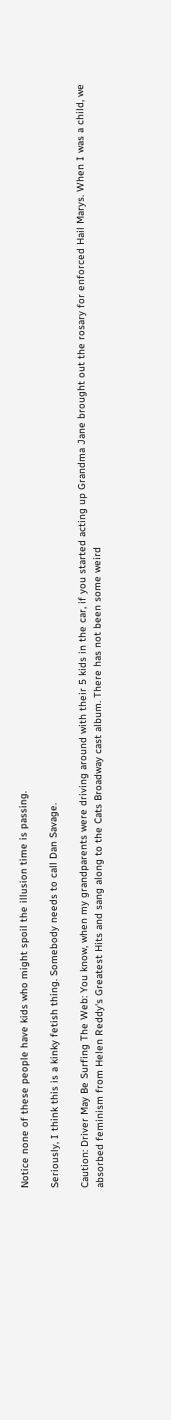Notice none of these people have kids who might spoil the illusion time is passing.

Seriously, I think this is a kinky fetish thing. Somebody needs to call Dan Savage.

Caution: Driver May Be Surfing The Web: You know, when my grandparents were driving around with their 5 kids in the car, if you started acting up Grandma Jane brought out the rosary for enforced Hail Marys. When I was a child, we absorbed feminism from Helen Reddy's Greatest Hits and sang along to the Cats Broadway cast album. There has not been some weird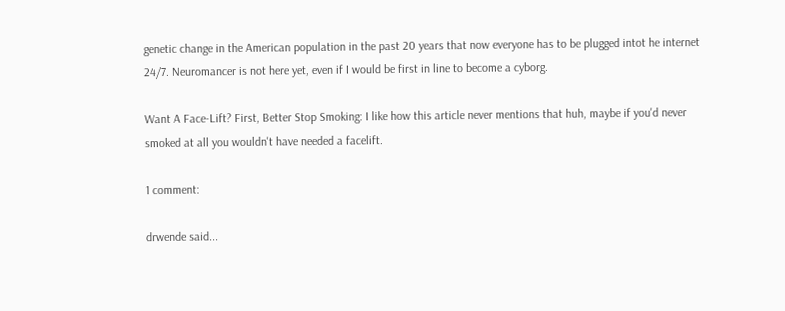genetic change in the American population in the past 20 years that now everyone has to be plugged intot he internet 24/7. Neuromancer is not here yet, even if I would be first in line to become a cyborg.

Want A Face-Lift? First, Better Stop Smoking: I like how this article never mentions that huh, maybe if you'd never smoked at all you wouldn't have needed a facelift.

1 comment:

drwende said...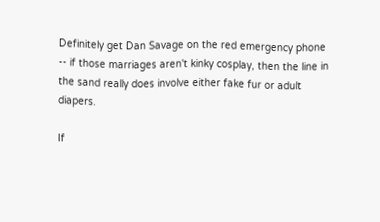Definitely get Dan Savage on the red emergency phone -- if those marriages aren't kinky cosplay, then the line in the sand really does involve either fake fur or adult diapers.

If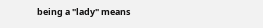being a "lady" means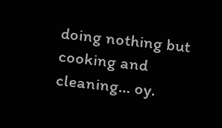doing nothing but cooking and cleaning... oy.